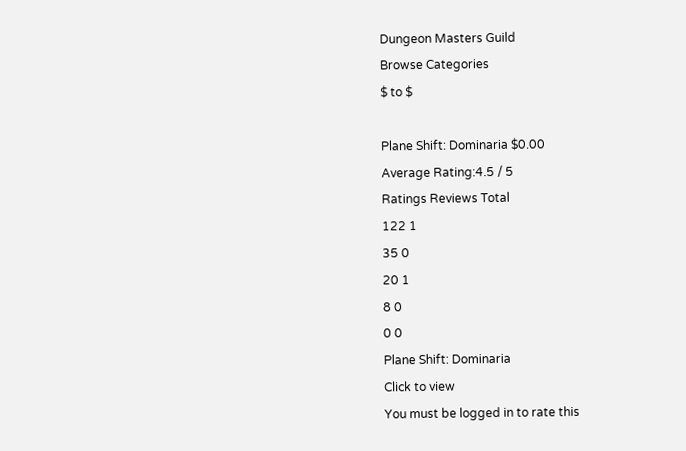Dungeon Masters Guild
Browse Categories
$ to $

Plane Shift: Dominaria $0.00
Average Rating:4.5 / 5
Ratings Reviews Total
122 1
35 0
20 1
8 0
0 0
Plane Shift: Dominaria
Click to view
You must be logged in to rate this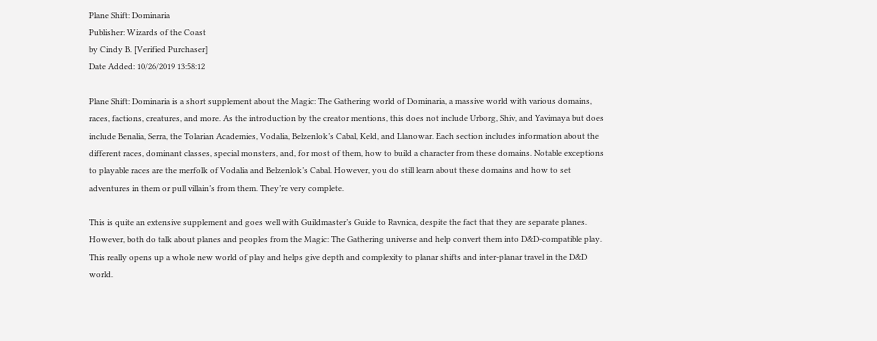Plane Shift: Dominaria
Publisher: Wizards of the Coast
by Cindy B. [Verified Purchaser]
Date Added: 10/26/2019 13:58:12

Plane Shift: Dominaria is a short supplement about the Magic: The Gathering world of Dominaria, a massive world with various domains, races, factions, creatures, and more. As the introduction by the creator mentions, this does not include Urborg, Shiv, and Yavimaya but does include Benalia, Serra, the Tolarian Academies, Vodalia, Belzenlok’s Cabal, Keld, and Llanowar. Each section includes information about the different races, dominant classes, special monsters, and, for most of them, how to build a character from these domains. Notable exceptions to playable races are the merfolk of Vodalia and Belzenlok’s Cabal. However, you do still learn about these domains and how to set adventures in them or pull villain’s from them. They’re very complete.

This is quite an extensive supplement and goes well with Guildmaster’s Guide to Ravnica, despite the fact that they are separate planes. However, both do talk about planes and peoples from the Magic: The Gathering universe and help convert them into D&D-compatible play. This really opens up a whole new world of play and helps give depth and complexity to planar shifts and inter-planar travel in the D&D world.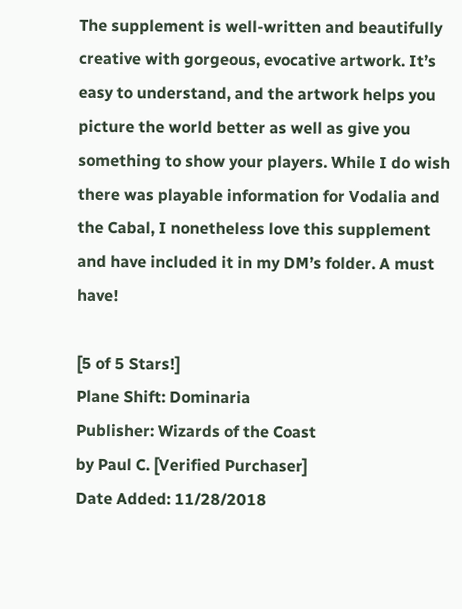The supplement is well-written and beautifully creative with gorgeous, evocative artwork. It’s easy to understand, and the artwork helps you picture the world better as well as give you something to show your players. While I do wish there was playable information for Vodalia and the Cabal, I nonetheless love this supplement and have included it in my DM’s folder. A must have!

[5 of 5 Stars!]
Plane Shift: Dominaria
Publisher: Wizards of the Coast
by Paul C. [Verified Purchaser]
Date Added: 11/28/2018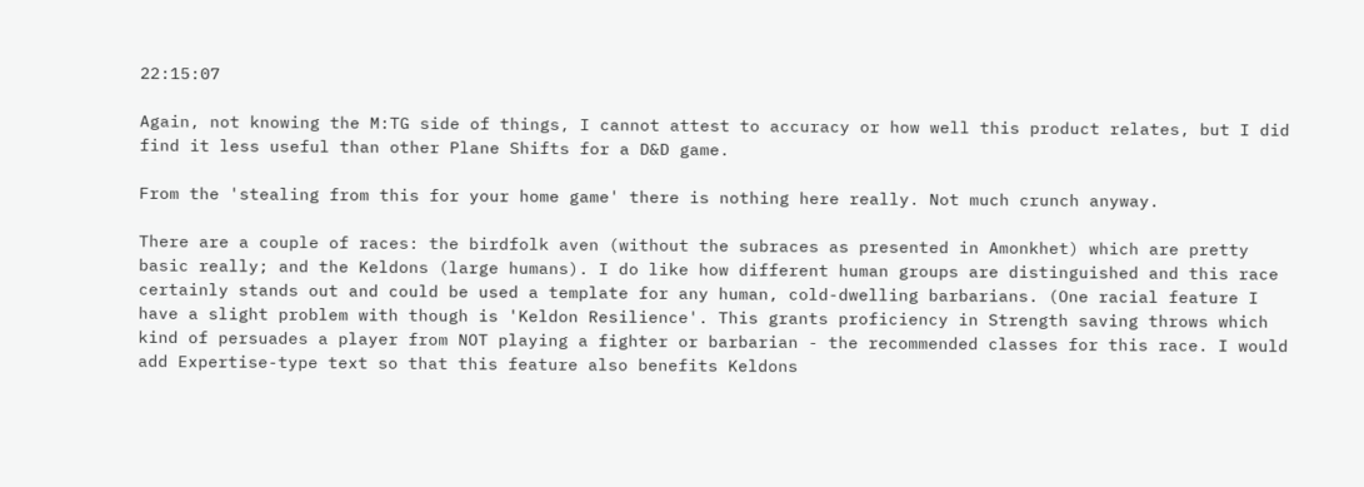22:15:07

Again, not knowing the M:TG side of things, I cannot attest to accuracy or how well this product relates, but I did find it less useful than other Plane Shifts for a D&D game.

From the 'stealing from this for your home game' there is nothing here really. Not much crunch anyway.

There are a couple of races: the birdfolk aven (without the subraces as presented in Amonkhet) which are pretty basic really; and the Keldons (large humans). I do like how different human groups are distinguished and this race certainly stands out and could be used a template for any human, cold-dwelling barbarians. (One racial feature I have a slight problem with though is 'Keldon Resilience'. This grants proficiency in Strength saving throws which kind of persuades a player from NOT playing a fighter or barbarian - the recommended classes for this race. I would add Expertise-type text so that this feature also benefits Keldons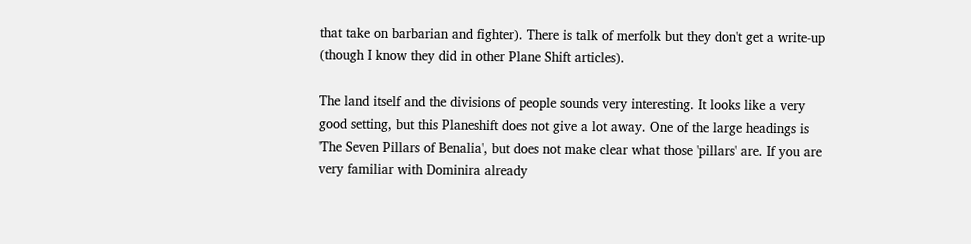that take on barbarian and fighter). There is talk of merfolk but they don't get a write-up (though I know they did in other Plane Shift articles).

The land itself and the divisions of people sounds very interesting. It looks like a very good setting, but this Planeshift does not give a lot away. One of the large headings is 'The Seven Pillars of Benalia', but does not make clear what those 'pillars' are. If you are very familiar with Dominira already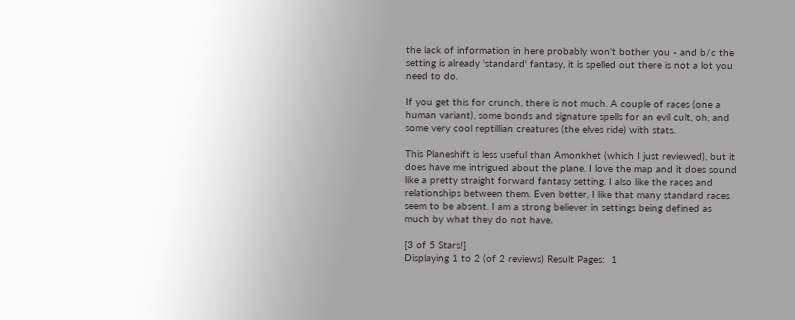the lack of information in here probably won't bother you - and b/c the setting is already 'standard' fantasy, it is spelled out there is not a lot you need to do.

If you get this for crunch, there is not much. A couple of races (one a human variant), some bonds and signature spells for an evil cult, oh, and some very cool reptillian creatures (the elves ride) with stats.

This Planeshift is less useful than Amonkhet (which I just reviewed), but it does have me intrigued about the plane. I love the map and it does sound like a pretty straight forward fantasy setting. I also like the races and relationships between them. Even better, I like that many standard races seem to be absent. I am a strong believer in settings being defined as much by what they do not have.

[3 of 5 Stars!]
Displaying 1 to 2 (of 2 reviews) Result Pages:  1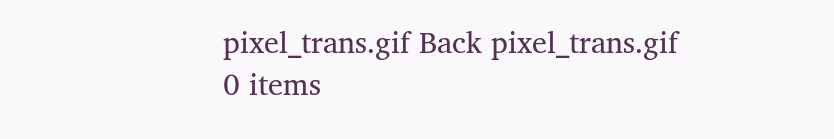pixel_trans.gif Back pixel_trans.gif
0 items